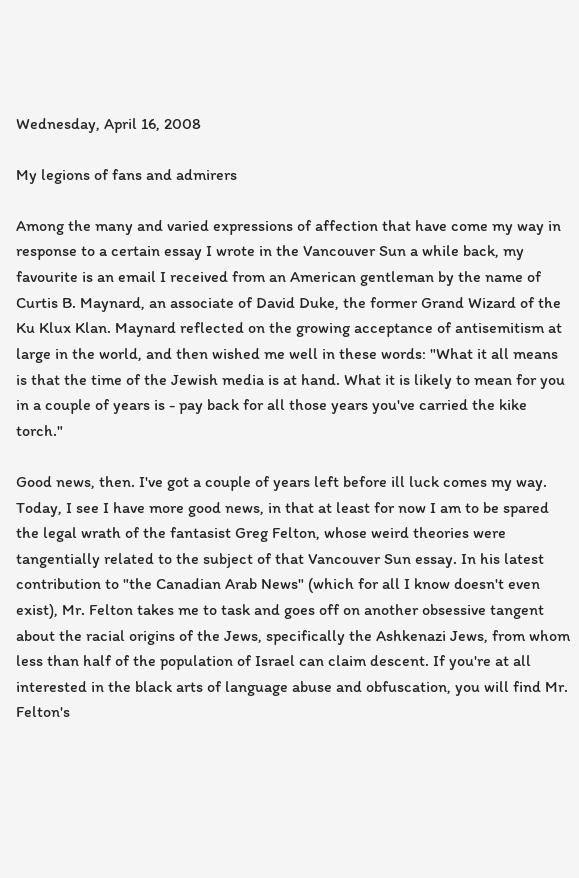Wednesday, April 16, 2008

My legions of fans and admirers

Among the many and varied expressions of affection that have come my way in response to a certain essay I wrote in the Vancouver Sun a while back, my favourite is an email I received from an American gentleman by the name of Curtis B. Maynard, an associate of David Duke, the former Grand Wizard of the Ku Klux Klan. Maynard reflected on the growing acceptance of antisemitism at large in the world, and then wished me well in these words: "What it all means is that the time of the Jewish media is at hand. What it is likely to mean for you in a couple of years is - pay back for all those years you've carried the kike torch."

Good news, then. I've got a couple of years left before ill luck comes my way. Today, I see I have more good news, in that at least for now I am to be spared the legal wrath of the fantasist Greg Felton, whose weird theories were tangentially related to the subject of that Vancouver Sun essay. In his latest contribution to "the Canadian Arab News" (which for all I know doesn't even exist), Mr. Felton takes me to task and goes off on another obsessive tangent about the racial origins of the Jews, specifically the Ashkenazi Jews, from whom less than half of the population of Israel can claim descent. If you're at all interested in the black arts of language abuse and obfuscation, you will find Mr. Felton's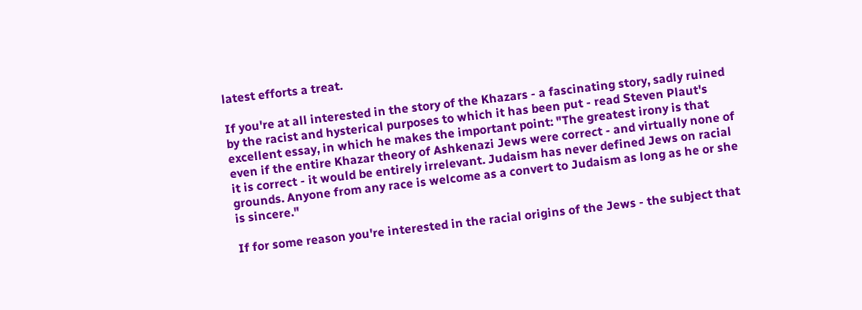latest efforts a treat.

If you're at all interested in the story of the Khazars - a fascinating story, sadly ruined by the racist and hysterical purposes to which it has been put - read Steven Plaut's excellent essay, in which he makes the important point: "The greatest irony is that even if the entire Khazar theory of Ashkenazi Jews were correct - and virtually none of it is correct - it would be entirely irrelevant. Judaism has never defined Jews on racial grounds. Anyone from any race is welcome as a convert to Judaism as long as he or she is sincere."

If for some reason you're interested in the racial origins of the Jews - the subject that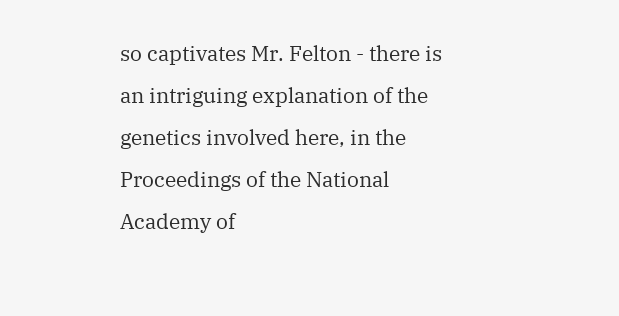so captivates Mr. Felton - there is an intriguing explanation of the genetics involved here, in the Proceedings of the National Academy of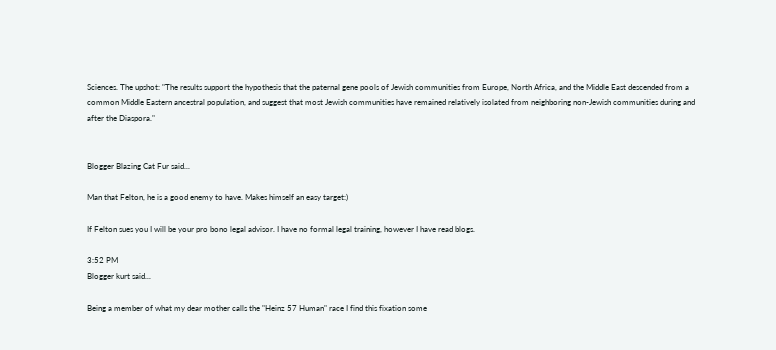Sciences. The upshot: "The results support the hypothesis that the paternal gene pools of Jewish communities from Europe, North Africa, and the Middle East descended from a common Middle Eastern ancestral population, and suggest that most Jewish communities have remained relatively isolated from neighboring non-Jewish communities during and after the Diaspora."


Blogger Blazing Cat Fur said...

Man that Felton, he is a good enemy to have. Makes himself an easy target:)

If Felton sues you I will be your pro bono legal advisor. I have no formal legal training, however I have read blogs.

3:52 PM
Blogger kurt said...

Being a member of what my dear mother calls the "Heinz 57 Human" race I find this fixation some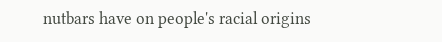nutbars have on people's racial origins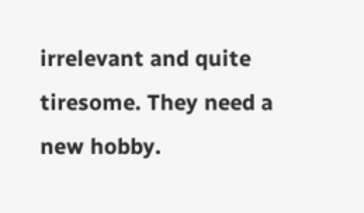irrelevant and quite tiresome. They need a new hobby.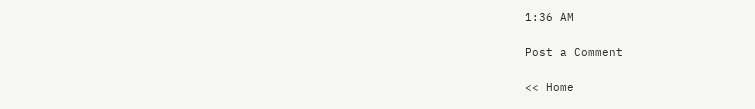1:36 AM

Post a Comment

<< Home